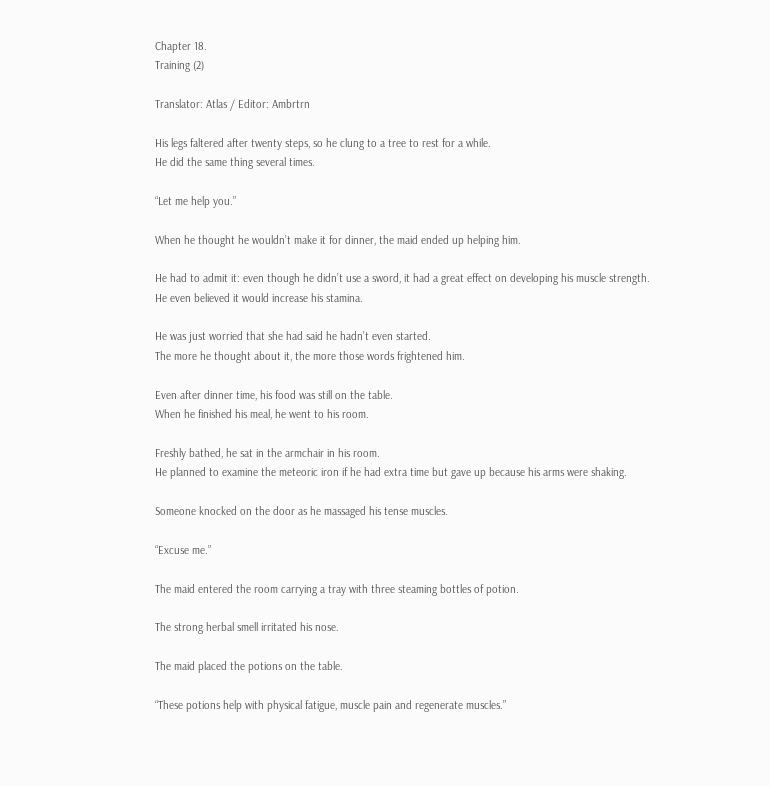Chapter 18.
Training (2)

Translator: Atlas / Editor: Ambrtrn

His legs faltered after twenty steps, so he clung to a tree to rest for a while.
He did the same thing several times.

“Let me help you.”

When he thought he wouldn’t make it for dinner, the maid ended up helping him.

He had to admit it: even though he didn’t use a sword, it had a great effect on developing his muscle strength.
He even believed it would increase his stamina.

He was just worried that she had said he hadn’t even started.
The more he thought about it, the more those words frightened him.

Even after dinner time, his food was still on the table.
When he finished his meal, he went to his room.

Freshly bathed, he sat in the armchair in his room.
He planned to examine the meteoric iron if he had extra time but gave up because his arms were shaking.

Someone knocked on the door as he massaged his tense muscles.

“Excuse me.”

The maid entered the room carrying a tray with three steaming bottles of potion.

The strong herbal smell irritated his nose.

The maid placed the potions on the table.

“These potions help with physical fatigue, muscle pain and regenerate muscles.”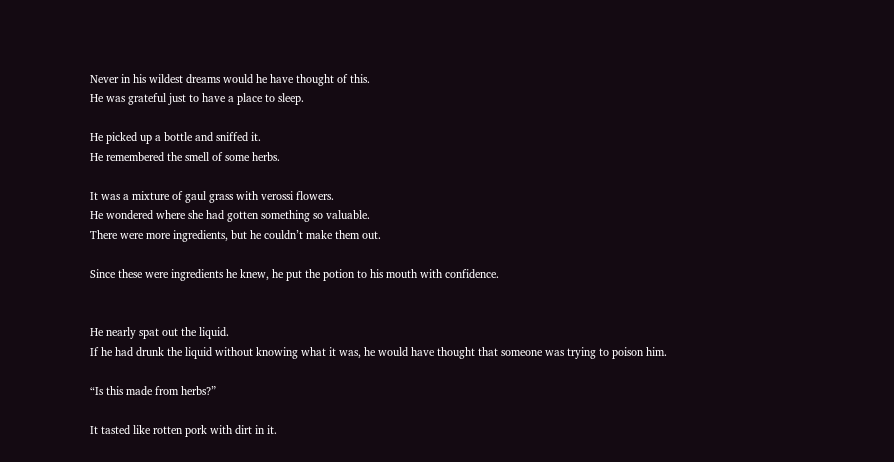Never in his wildest dreams would he have thought of this.
He was grateful just to have a place to sleep.

He picked up a bottle and sniffed it.
He remembered the smell of some herbs.

It was a mixture of gaul grass with verossi flowers.
He wondered where she had gotten something so valuable.
There were more ingredients, but he couldn’t make them out.

Since these were ingredients he knew, he put the potion to his mouth with confidence.


He nearly spat out the liquid.
If he had drunk the liquid without knowing what it was, he would have thought that someone was trying to poison him.

“Is this made from herbs?”

It tasted like rotten pork with dirt in it.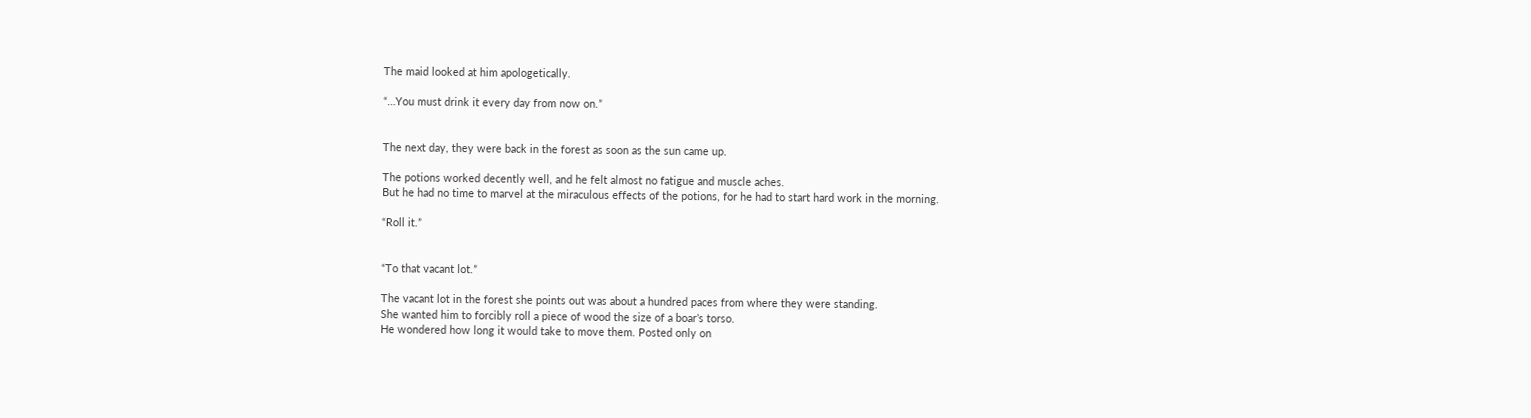The maid looked at him apologetically.

“…You must drink it every day from now on.”


The next day, they were back in the forest as soon as the sun came up.

The potions worked decently well, and he felt almost no fatigue and muscle aches.
But he had no time to marvel at the miraculous effects of the potions, for he had to start hard work in the morning.

“Roll it.”


“To that vacant lot.”

The vacant lot in the forest she points out was about a hundred paces from where they were standing.
She wanted him to forcibly roll a piece of wood the size of a boar’s torso.
He wondered how long it would take to move them. Posted only on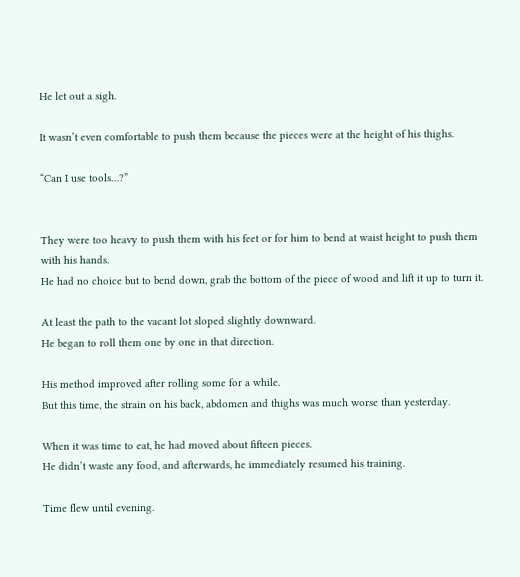He let out a sigh.

It wasn’t even comfortable to push them because the pieces were at the height of his thighs.

“Can I use tools…?”


They were too heavy to push them with his feet or for him to bend at waist height to push them with his hands.
He had no choice but to bend down, grab the bottom of the piece of wood and lift it up to turn it.

At least the path to the vacant lot sloped slightly downward.
He began to roll them one by one in that direction.

His method improved after rolling some for a while.
But this time, the strain on his back, abdomen and thighs was much worse than yesterday.

When it was time to eat, he had moved about fifteen pieces.
He didn’t waste any food, and afterwards, he immediately resumed his training.

Time flew until evening.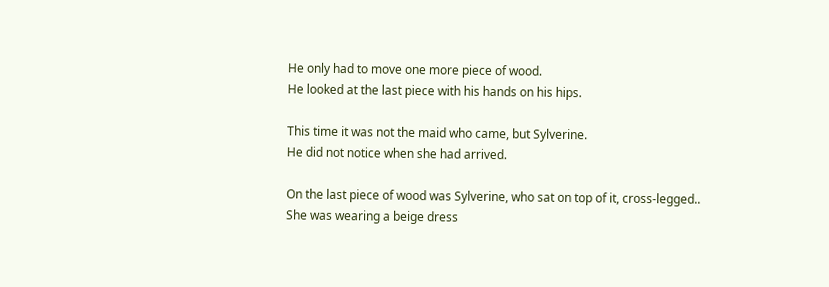He only had to move one more piece of wood.
He looked at the last piece with his hands on his hips.

This time it was not the maid who came, but Sylverine.
He did not notice when she had arrived.

On the last piece of wood was Sylverine, who sat on top of it, cross-legged..
She was wearing a beige dress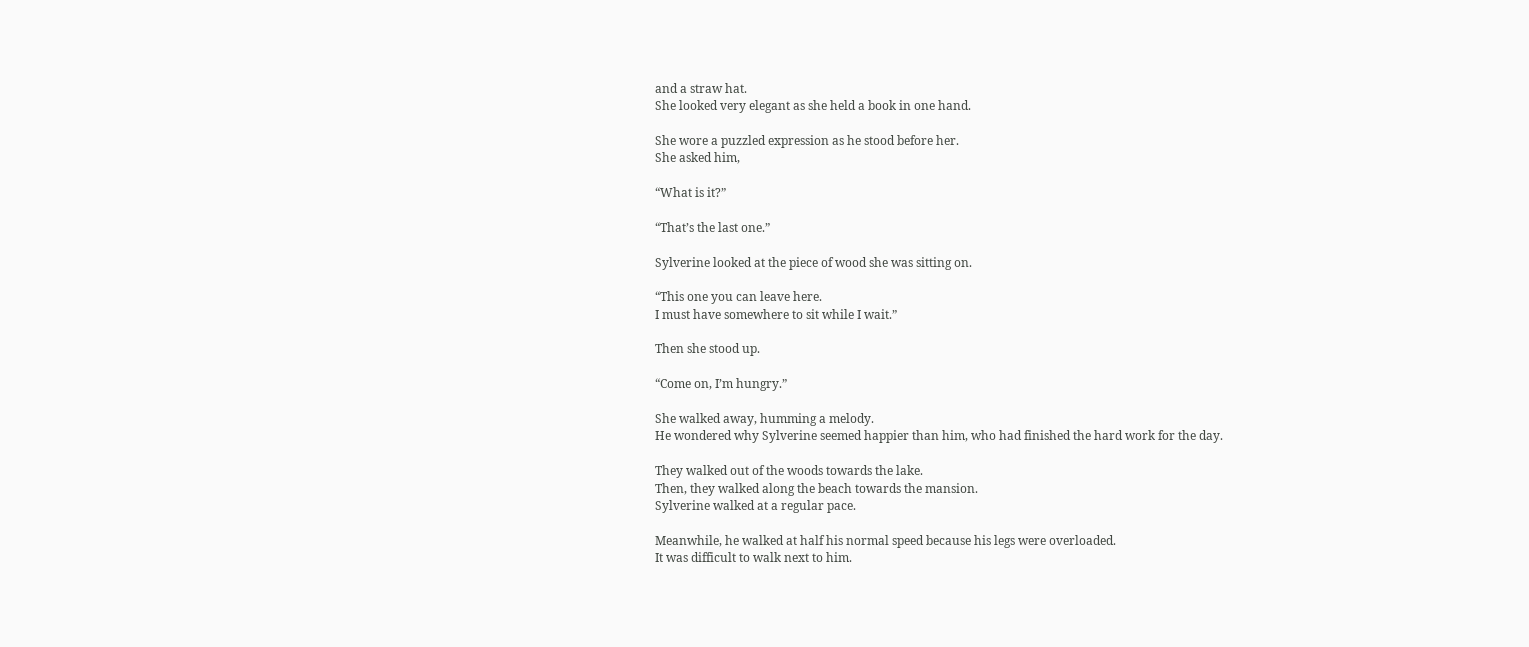and a straw hat.
She looked very elegant as she held a book in one hand.

She wore a puzzled expression as he stood before her.
She asked him,

“What is it?”

“That’s the last one.”

Sylverine looked at the piece of wood she was sitting on.

“This one you can leave here.
I must have somewhere to sit while I wait.”

Then she stood up.

“Come on, I’m hungry.”

She walked away, humming a melody.
He wondered why Sylverine seemed happier than him, who had finished the hard work for the day.

They walked out of the woods towards the lake.
Then, they walked along the beach towards the mansion.
Sylverine walked at a regular pace.

Meanwhile, he walked at half his normal speed because his legs were overloaded.
It was difficult to walk next to him.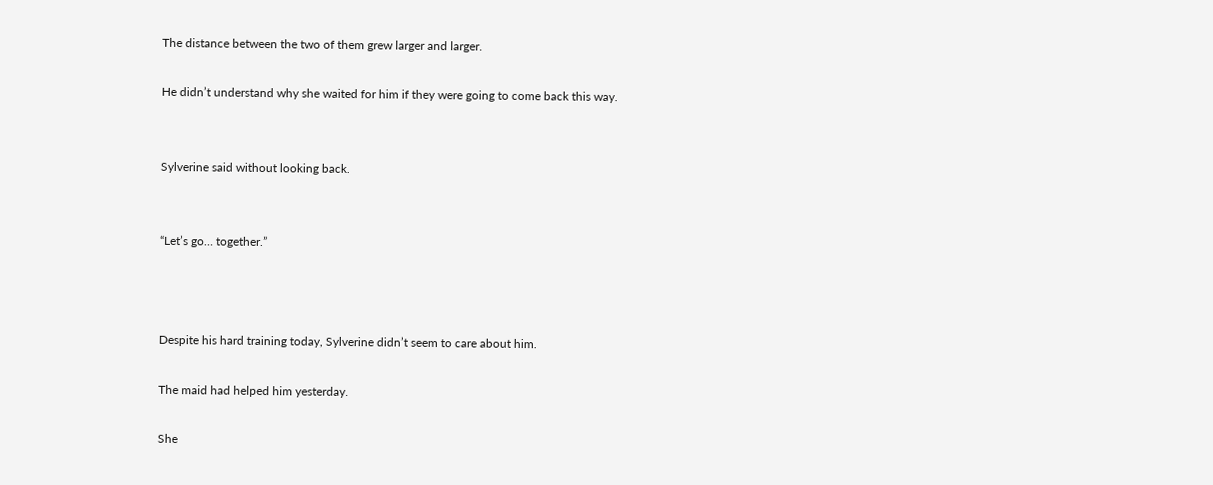The distance between the two of them grew larger and larger.

He didn’t understand why she waited for him if they were going to come back this way.


Sylverine said without looking back.


“Let’s go… together.”



Despite his hard training today, Sylverine didn’t seem to care about him.

The maid had helped him yesterday.

She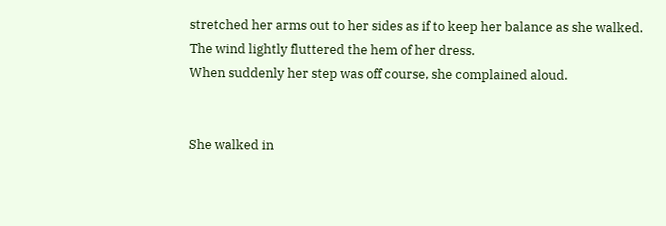stretched her arms out to her sides as if to keep her balance as she walked.
The wind lightly fluttered the hem of her dress.
When suddenly her step was off course, she complained aloud.


She walked in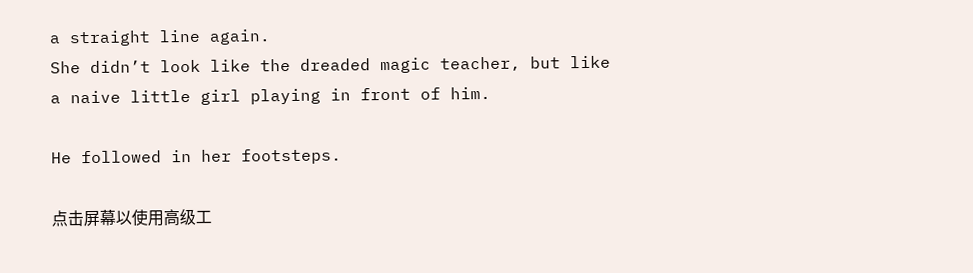a straight line again.
She didn’t look like the dreaded magic teacher, but like a naive little girl playing in front of him.

He followed in her footsteps.

点击屏幕以使用高级工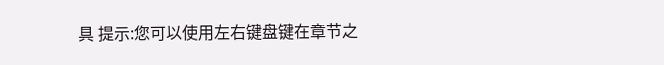具 提示:您可以使用左右键盘键在章节之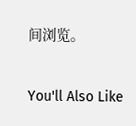间浏览。

You'll Also Like